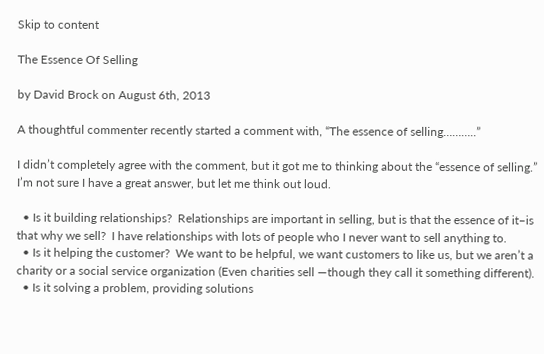Skip to content

The Essence Of Selling

by David Brock on August 6th, 2013

A thoughtful commenter recently started a comment with, “The essence of selling………..”

I didn’t completely agree with the comment, but it got me to thinking about the “essence of selling.”  I’m not sure I have a great answer, but let me think out loud.

  • Is it building relationships?  Relationships are important in selling, but is that the essence of it–is that why we sell?  I have relationships with lots of people who I never want to sell anything to.
  • Is it helping the customer?  We want to be helpful, we want customers to like us, but we aren’t a charity or a social service organization (Even charities sell —though they call it something different).
  • Is it solving a problem, providing solutions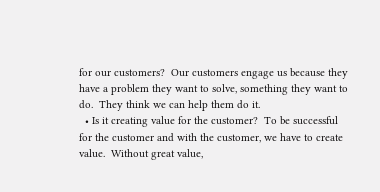for our customers?  Our customers engage us because they have a problem they want to solve, something they want to do.  They think we can help them do it.
  • Is it creating value for the customer?  To be successful for the customer and with the customer, we have to create value.  Without great value,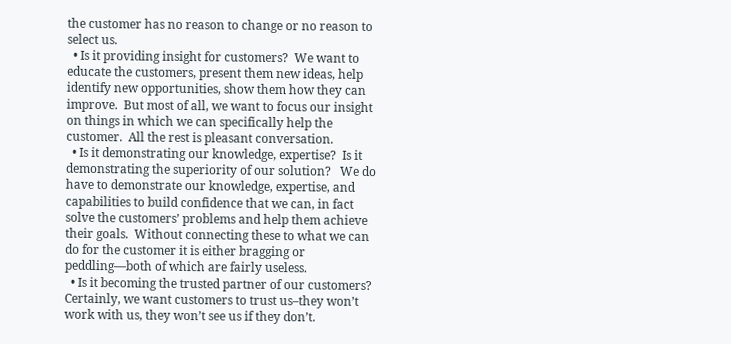the customer has no reason to change or no reason to select us.
  • Is it providing insight for customers?  We want to educate the customers, present them new ideas, help identify new opportunities, show them how they can improve.  But most of all, we want to focus our insight on things in which we can specifically help the customer.  All the rest is pleasant conversation.
  • Is it demonstrating our knowledge, expertise?  Is it demonstrating the superiority of our solution?   We do have to demonstrate our knowledge, expertise, and capabilities to build confidence that we can, in fact solve the customers’ problems and help them achieve their goals.  Without connecting these to what we can do for the customer it is either bragging or peddling—both of which are fairly useless.
  • Is it becoming the trusted partner of our customers?  Certainly, we want customers to trust us–they won’t work with us, they won’t see us if they don’t.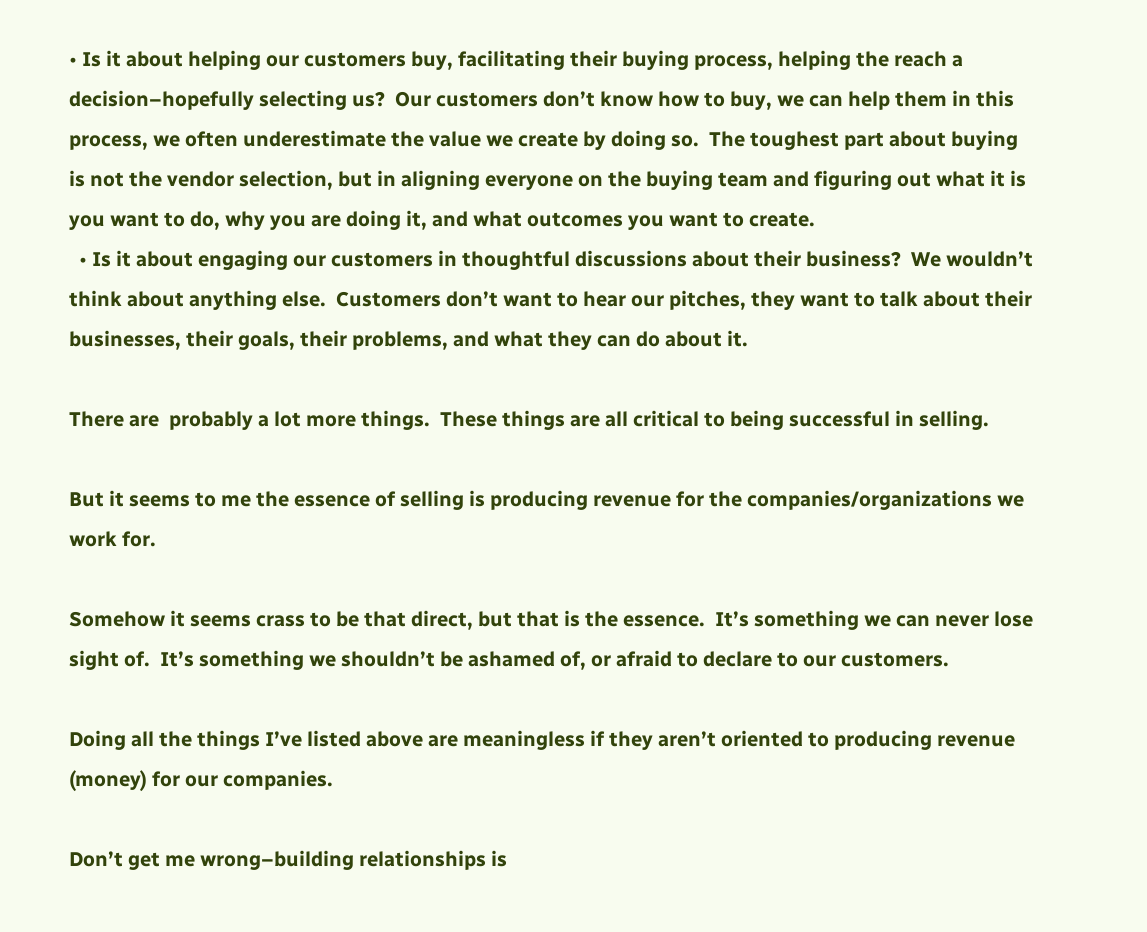• Is it about helping our customers buy, facilitating their buying process, helping the reach a decision–hopefully selecting us?  Our customers don’t know how to buy, we can help them in this process, we often underestimate the value we create by doing so.  The toughest part about buying is not the vendor selection, but in aligning everyone on the buying team and figuring out what it is you want to do, why you are doing it, and what outcomes you want to create.
  • Is it about engaging our customers in thoughtful discussions about their business?  We wouldn’t think about anything else.  Customers don’t want to hear our pitches, they want to talk about their businesses, their goals, their problems, and what they can do about it.

There are  probably a lot more things.  These things are all critical to being successful in selling.

But it seems to me the essence of selling is producing revenue for the companies/organizations we work for.

Somehow it seems crass to be that direct, but that is the essence.  It’s something we can never lose sight of.  It’s something we shouldn’t be ashamed of, or afraid to declare to our customers.

Doing all the things I’ve listed above are meaningless if they aren’t oriented to producing revenue  (money) for our companies.

Don’t get me wrong–building relationships is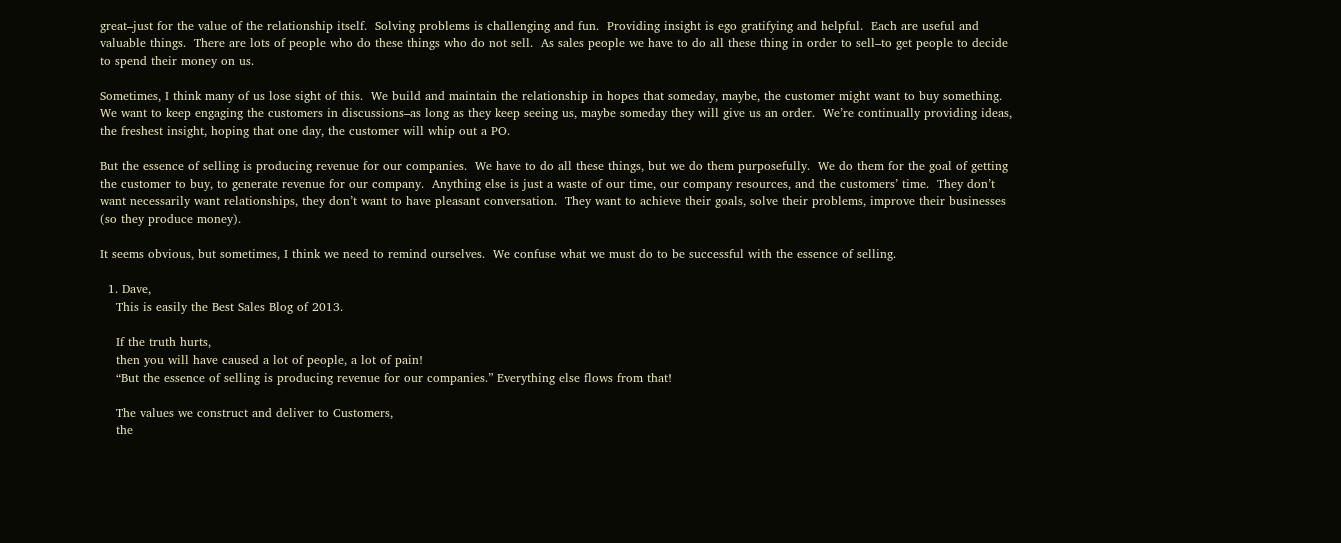great–just for the value of the relationship itself.  Solving problems is challenging and fun.  Providing insight is ego gratifying and helpful.  Each are useful and valuable things.  There are lots of people who do these things who do not sell.  As sales people we have to do all these thing in order to sell–to get people to decide to spend their money on us.

Sometimes, I think many of us lose sight of this.  We build and maintain the relationship in hopes that someday, maybe, the customer might want to buy something.  We want to keep engaging the customers in discussions–as long as they keep seeing us, maybe someday they will give us an order.  We’re continually providing ideas, the freshest insight, hoping that one day, the customer will whip out a PO.

But the essence of selling is producing revenue for our companies.  We have to do all these things, but we do them purposefully.  We do them for the goal of getting the customer to buy, to generate revenue for our company.  Anything else is just a waste of our time, our company resources, and the customers’ time.  They don’t want necessarily want relationships, they don’t want to have pleasant conversation.  They want to achieve their goals, solve their problems, improve their businesses (so they produce money).

It seems obvious, but sometimes, I think we need to remind ourselves.  We confuse what we must do to be successful with the essence of selling.

  1. Dave,
    This is easily the Best Sales Blog of 2013.

    If the truth hurts,
    then you will have caused a lot of people, a lot of pain!
    “But the essence of selling is producing revenue for our companies.” Everything else flows from that!

    The values we construct and deliver to Customers,
    the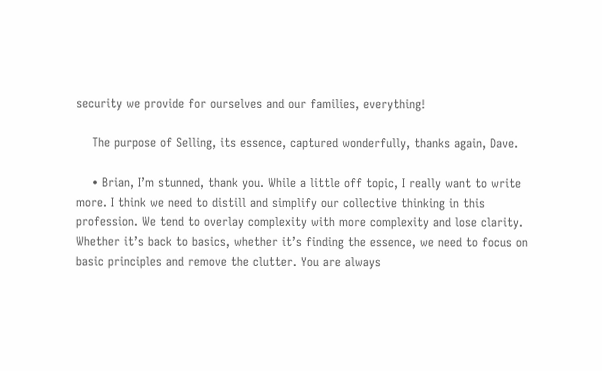security we provide for ourselves and our families, everything!

    The purpose of Selling, its essence, captured wonderfully, thanks again, Dave.

    • Brian, I’m stunned, thank you. While a little off topic, I really want to write more. I think we need to distill and simplify our collective thinking in this profession. We tend to overlay complexity with more complexity and lose clarity. Whether it’s back to basics, whether it’s finding the essence, we need to focus on basic principles and remove the clutter. You are always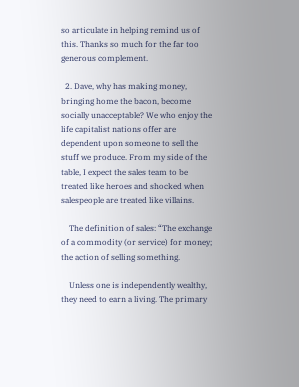so articulate in helping remind us of this. Thanks so much for the far too generous complement.

  2. Dave, why has making money, bringing home the bacon, become socially unacceptable? We who enjoy the life capitalist nations offer are dependent upon someone to sell the stuff we produce. From my side of the table, I expect the sales team to be treated like heroes and shocked when salespeople are treated like villains.

    The definition of sales: “The exchange of a commodity (or service) for money; the action of selling something.

    Unless one is independently wealthy, they need to earn a living. The primary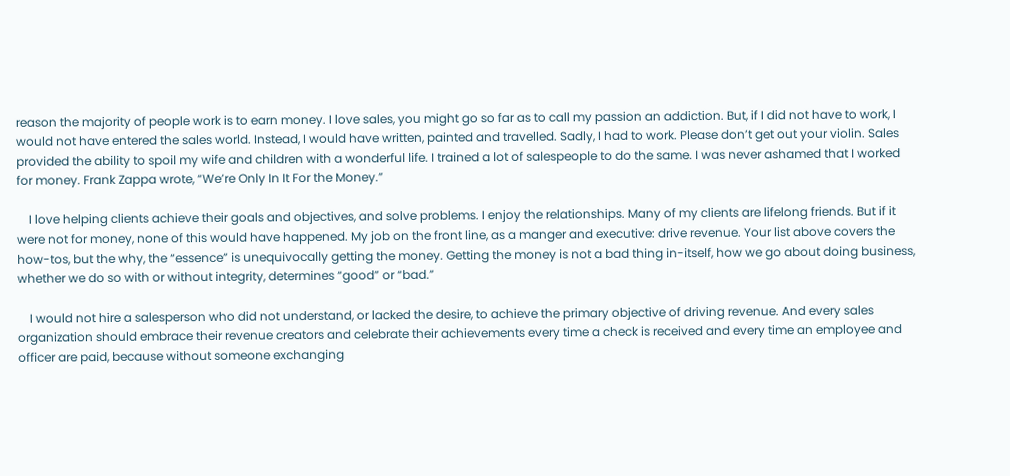reason the majority of people work is to earn money. I love sales, you might go so far as to call my passion an addiction. But, if I did not have to work, I would not have entered the sales world. Instead, I would have written, painted and travelled. Sadly, I had to work. Please don’t get out your violin. Sales provided the ability to spoil my wife and children with a wonderful life. I trained a lot of salespeople to do the same. I was never ashamed that I worked for money. Frank Zappa wrote, “We’re Only In It For the Money.”

    I love helping clients achieve their goals and objectives, and solve problems. I enjoy the relationships. Many of my clients are lifelong friends. But if it were not for money, none of this would have happened. My job on the front line, as a manger and executive: drive revenue. Your list above covers the how-tos, but the why, the “essence” is unequivocally getting the money. Getting the money is not a bad thing in-itself, how we go about doing business, whether we do so with or without integrity, determines “good” or “bad.”

    I would not hire a salesperson who did not understand, or lacked the desire, to achieve the primary objective of driving revenue. And every sales organization should embrace their revenue creators and celebrate their achievements every time a check is received and every time an employee and officer are paid, because without someone exchanging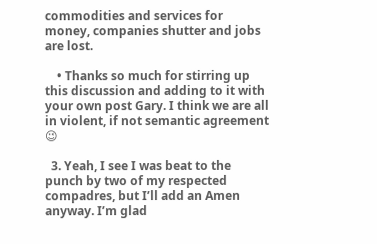commodities and services for money, companies shutter and jobs are lost.

    • Thanks so much for stirring up this discussion and adding to it with your own post Gary. I think we are all in violent, if not semantic agreement 😉

  3. Yeah, I see I was beat to the punch by two of my respected compadres, but I’ll add an Amen anyway. I’m glad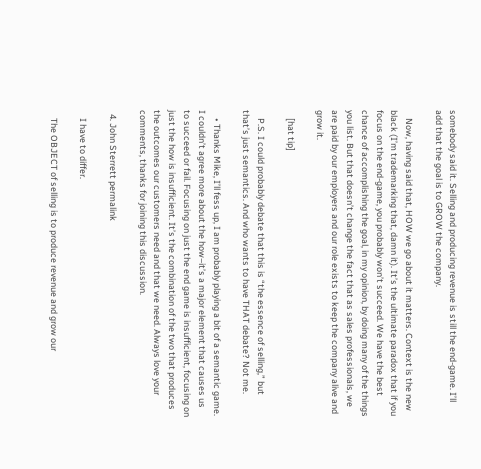somebody said it. Selling and producing revenue is still the end-game. I’ll add that the goal is to GROW the company.

    Now, having said that, HOW we go about it matters. Context is the new black (I’m trademarking that, damn it). It’s the ultimate paradox that if you focus on the end-game, you probably won’t succeed. We have the best chance of accomplishing the goal, in my opinion, by doing many of the things you list. But that doesn’t change the fact that as sales professionals, we are paid by our employers and our role exists to keep the company alive and grow it.

    [hat tip]

    P.S. I could probably debate that this is “the essence of selling,” but that’s just semantics. And who wants to have THAT debate? Not me.

    • Thanks Mike, I’ll fess up, I am probably playing a bit of a semantic game. I couldn’t agree more about the how–it’s a major element that causes us to succeed or fail. Focusing on just the end game is insufficient, focusing on just the how is insufficient. It’s the combination of the two that produces the outcomes our customers need and that we need. Always love your comments, thanks for joining this discussion.

  4. John Sterrett permalink

    I have to differ.

    The OBJECT of selling is to produce revenue and grow our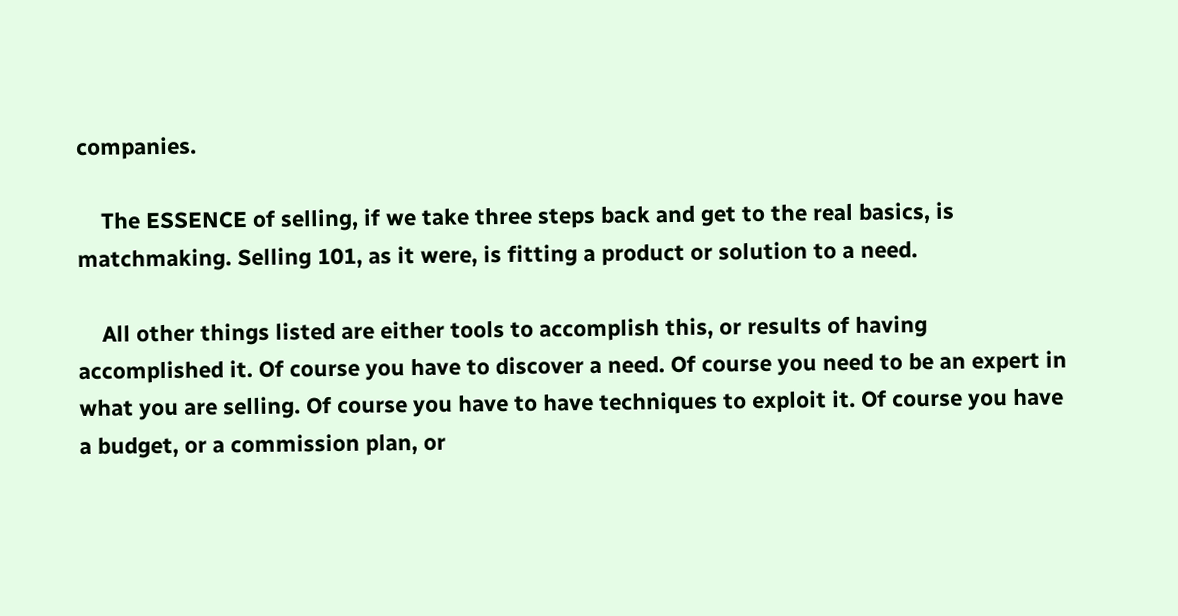companies.

    The ESSENCE of selling, if we take three steps back and get to the real basics, is matchmaking. Selling 101, as it were, is fitting a product or solution to a need.

    All other things listed are either tools to accomplish this, or results of having accomplished it. Of course you have to discover a need. Of course you need to be an expert in what you are selling. Of course you have to have techniques to exploit it. Of course you have a budget, or a commission plan, or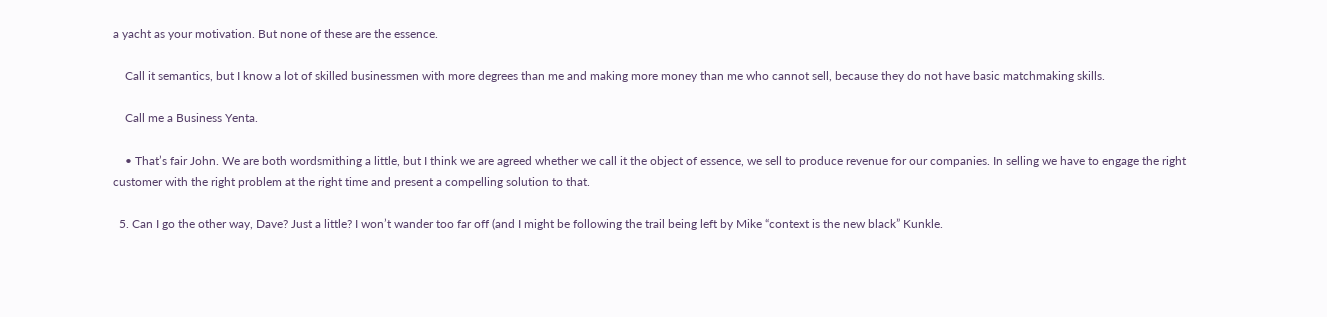a yacht as your motivation. But none of these are the essence.

    Call it semantics, but I know a lot of skilled businessmen with more degrees than me and making more money than me who cannot sell, because they do not have basic matchmaking skills.

    Call me a Business Yenta.

    • That’s fair John. We are both wordsmithing a little, but I think we are agreed whether we call it the object of essence, we sell to produce revenue for our companies. In selling we have to engage the right customer with the right problem at the right time and present a compelling solution to that.

  5. Can I go the other way, Dave? Just a little? I won’t wander too far off (and I might be following the trail being left by Mike “context is the new black” Kunkle.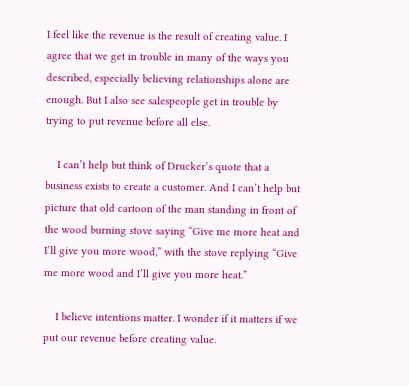I feel like the revenue is the result of creating value. I agree that we get in trouble in many of the ways you described, especially believing relationships alone are enough. But I also see salespeople get in trouble by trying to put revenue before all else.

    I can’t help but think of Drucker’s quote that a business exists to create a customer. And I can’t help but picture that old cartoon of the man standing in front of the wood burning stove saying “Give me more heat and I’ll give you more wood,” with the stove replying “Give me more wood and I’ll give you more heat.”

    I believe intentions matter. I wonder if it matters if we put our revenue before creating value.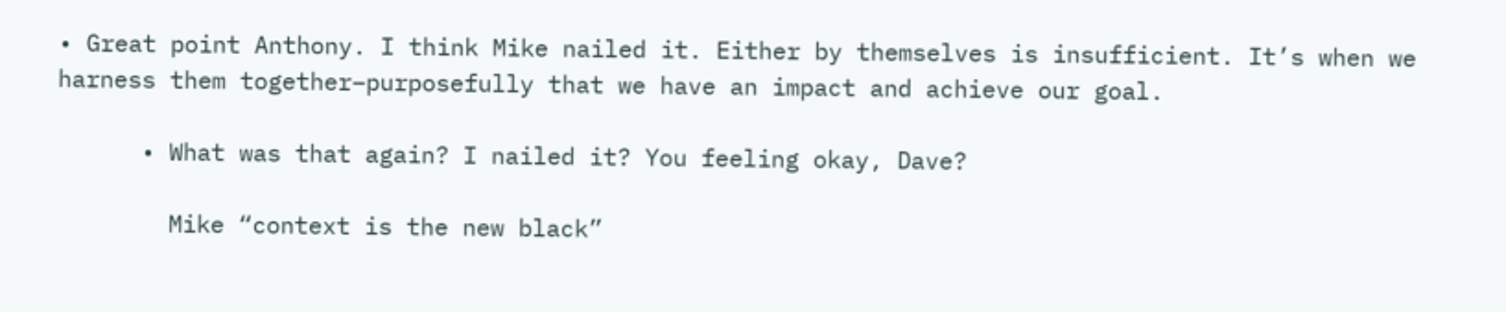• Great point Anthony. I think Mike nailed it. Either by themselves is insufficient. It’s when we harness them together–purposefully that we have an impact and achieve our goal.

      • What was that again? I nailed it? You feeling okay, Dave?

        Mike “context is the new black”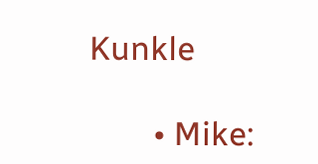Kunkle

        • Mike: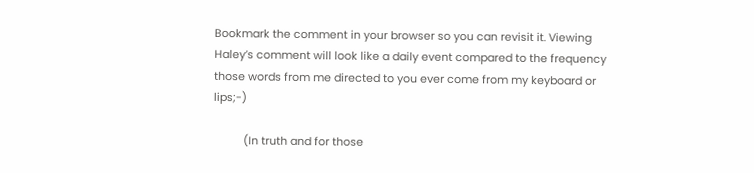Bookmark the comment in your browser so you can revisit it. Viewing Haley’s comment will look like a daily event compared to the frequency those words from me directed to you ever come from my keyboard or lips;-)

          (In truth and for those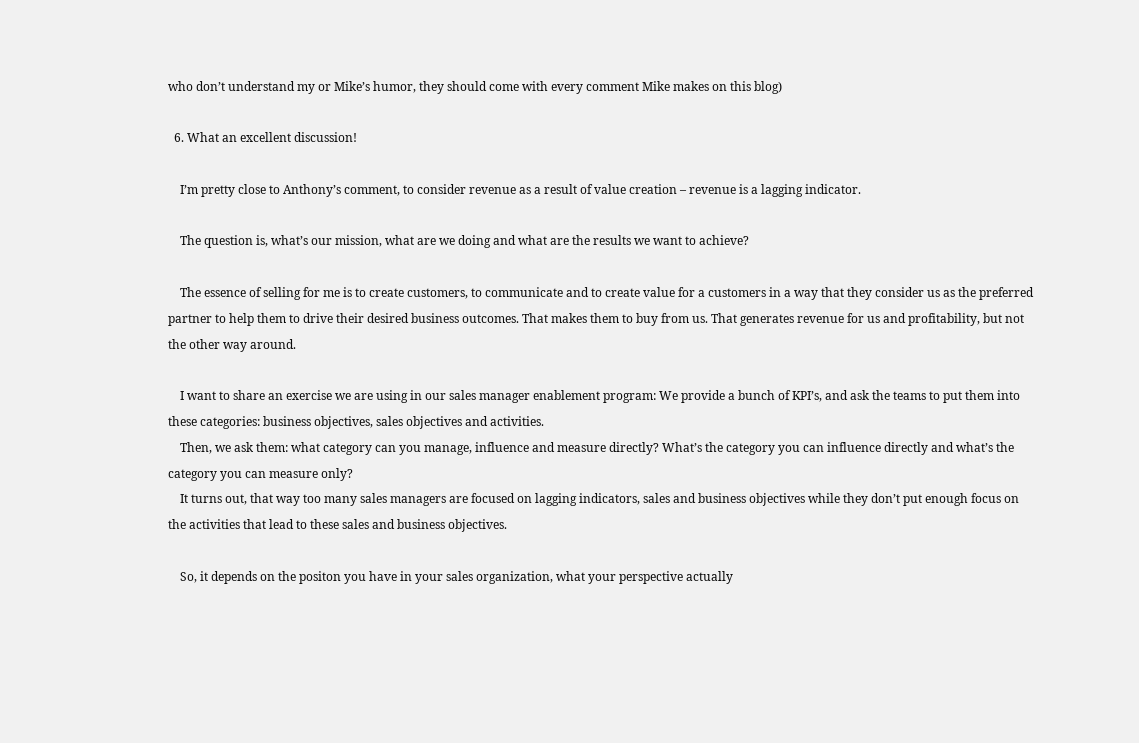who don’t understand my or Mike’s humor, they should come with every comment Mike makes on this blog)

  6. What an excellent discussion!

    I’m pretty close to Anthony’s comment, to consider revenue as a result of value creation – revenue is a lagging indicator.

    The question is, what’s our mission, what are we doing and what are the results we want to achieve?

    The essence of selling for me is to create customers, to communicate and to create value for a customers in a way that they consider us as the preferred partner to help them to drive their desired business outcomes. That makes them to buy from us. That generates revenue for us and profitability, but not the other way around.

    I want to share an exercise we are using in our sales manager enablement program: We provide a bunch of KPI’s, and ask the teams to put them into these categories: business objectives, sales objectives and activities.
    Then, we ask them: what category can you manage, influence and measure directly? What’s the category you can influence directly and what’s the category you can measure only?
    It turns out, that way too many sales managers are focused on lagging indicators, sales and business objectives while they don’t put enough focus on the activities that lead to these sales and business objectives.

    So, it depends on the positon you have in your sales organization, what your perspective actually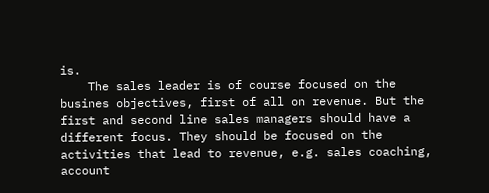is.
    The sales leader is of course focused on the busines objectives, first of all on revenue. But the first and second line sales managers should have a different focus. They should be focused on the activities that lead to revenue, e.g. sales coaching, account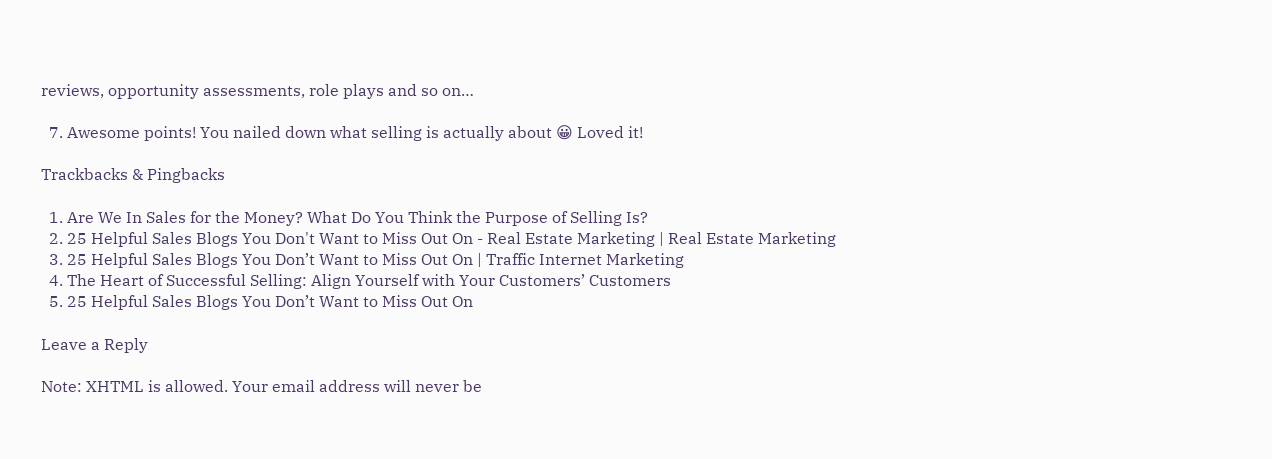reviews, opportunity assessments, role plays and so on…

  7. Awesome points! You nailed down what selling is actually about 😀 Loved it!

Trackbacks & Pingbacks

  1. Are We In Sales for the Money? What Do You Think the Purpose of Selling Is?
  2. 25 Helpful Sales Blogs You Don't Want to Miss Out On - Real Estate Marketing | Real Estate Marketing
  3. 25 Helpful Sales Blogs You Don’t Want to Miss Out On | Traffic Internet Marketing
  4. The Heart of Successful Selling: Align Yourself with Your Customers’ Customers
  5. 25 Helpful Sales Blogs You Don’t Want to Miss Out On

Leave a Reply

Note: XHTML is allowed. Your email address will never be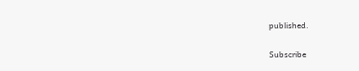published.

Subscribe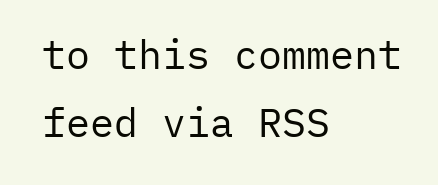to this comment feed via RSS